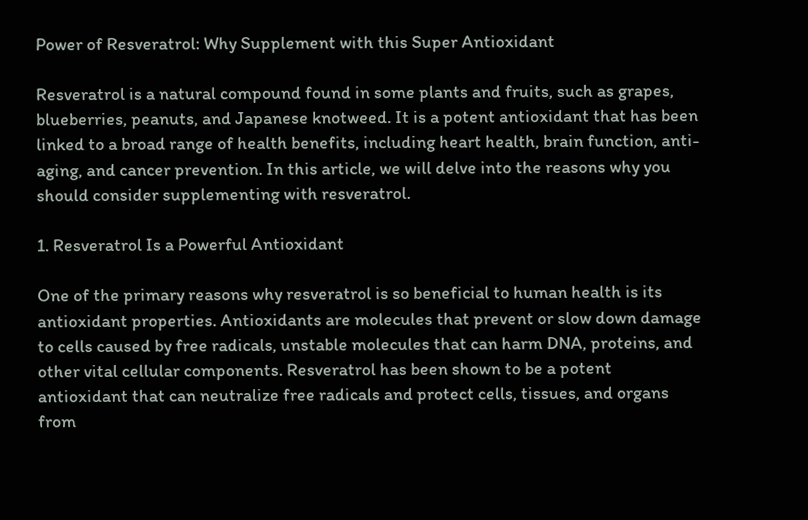Power of Resveratrol: Why Supplement with this Super Antioxidant

Resveratrol is a natural compound found in some plants and fruits, such as grapes, blueberries, peanuts, and Japanese knotweed. It is a potent antioxidant that has been linked to a broad range of health benefits, including heart health, brain function, anti-aging, and cancer prevention. In this article, we will delve into the reasons why you should consider supplementing with resveratrol.

1. Resveratrol Is a Powerful Antioxidant

One of the primary reasons why resveratrol is so beneficial to human health is its antioxidant properties. Antioxidants are molecules that prevent or slow down damage to cells caused by free radicals, unstable molecules that can harm DNA, proteins, and other vital cellular components. Resveratrol has been shown to be a potent antioxidant that can neutralize free radicals and protect cells, tissues, and organs from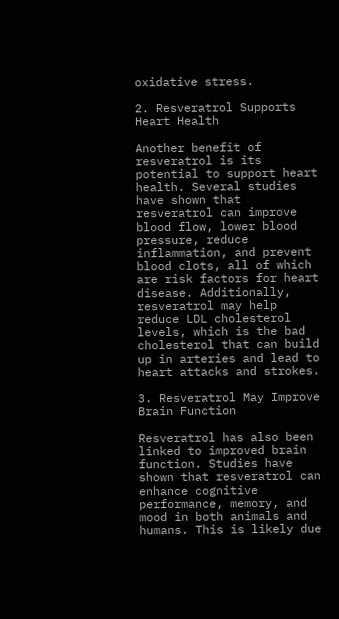oxidative stress.

2. Resveratrol Supports Heart Health

Another benefit of resveratrol is its potential to support heart health. Several studies have shown that resveratrol can improve blood flow, lower blood pressure, reduce inflammation, and prevent blood clots, all of which are risk factors for heart disease. Additionally, resveratrol may help reduce LDL cholesterol levels, which is the bad cholesterol that can build up in arteries and lead to heart attacks and strokes.

3. Resveratrol May Improve Brain Function

Resveratrol has also been linked to improved brain function. Studies have shown that resveratrol can enhance cognitive performance, memory, and mood in both animals and humans. This is likely due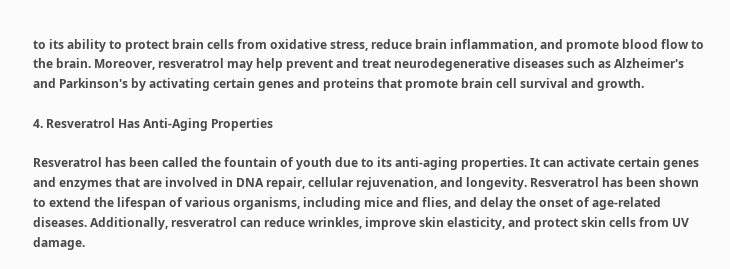to its ability to protect brain cells from oxidative stress, reduce brain inflammation, and promote blood flow to the brain. Moreover, resveratrol may help prevent and treat neurodegenerative diseases such as Alzheimer's and Parkinson's by activating certain genes and proteins that promote brain cell survival and growth.

4. Resveratrol Has Anti-Aging Properties

Resveratrol has been called the fountain of youth due to its anti-aging properties. It can activate certain genes and enzymes that are involved in DNA repair, cellular rejuvenation, and longevity. Resveratrol has been shown to extend the lifespan of various organisms, including mice and flies, and delay the onset of age-related diseases. Additionally, resveratrol can reduce wrinkles, improve skin elasticity, and protect skin cells from UV damage.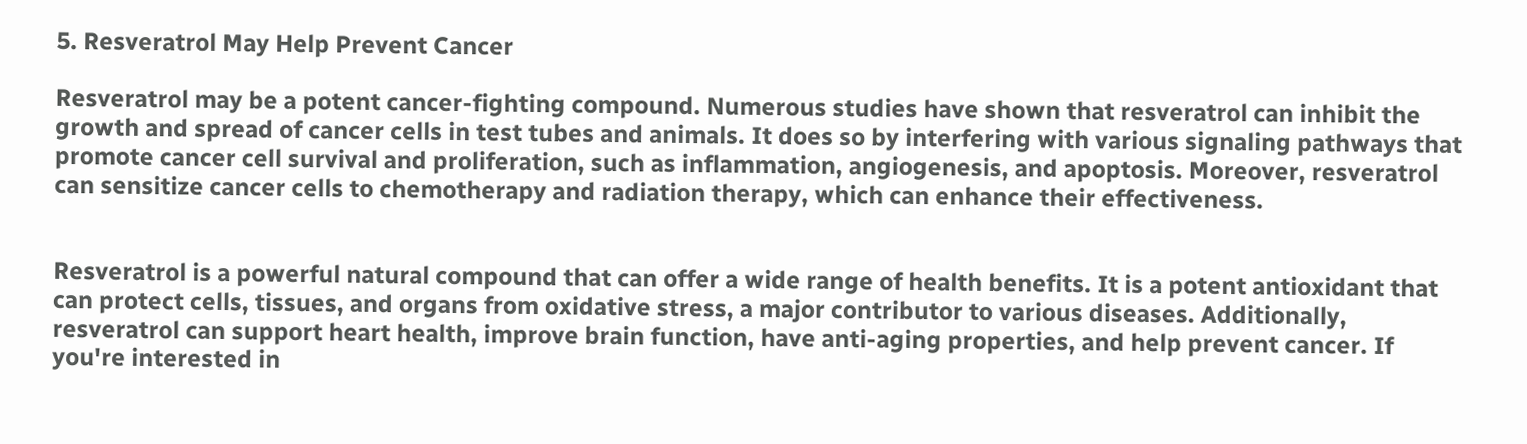5. Resveratrol May Help Prevent Cancer

Resveratrol may be a potent cancer-fighting compound. Numerous studies have shown that resveratrol can inhibit the growth and spread of cancer cells in test tubes and animals. It does so by interfering with various signaling pathways that promote cancer cell survival and proliferation, such as inflammation, angiogenesis, and apoptosis. Moreover, resveratrol can sensitize cancer cells to chemotherapy and radiation therapy, which can enhance their effectiveness.


Resveratrol is a powerful natural compound that can offer a wide range of health benefits. It is a potent antioxidant that can protect cells, tissues, and organs from oxidative stress, a major contributor to various diseases. Additionally, resveratrol can support heart health, improve brain function, have anti-aging properties, and help prevent cancer. If you're interested in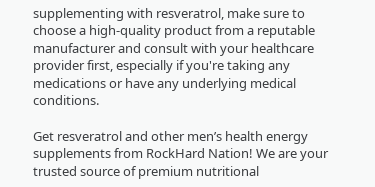supplementing with resveratrol, make sure to choose a high-quality product from a reputable manufacturer and consult with your healthcare provider first, especially if you're taking any medications or have any underlying medical conditions.

Get resveratrol and other men’s health energy supplements from RockHard Nation! We are your trusted source of premium nutritional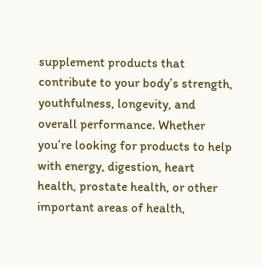supplement products that contribute to your body’s strength, youthfulness, longevity, and overall performance. Whether you’re looking for products to help with energy, digestion, heart health, prostate health, or other important areas of health,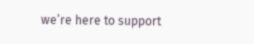we’re here to support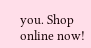you. Shop online now!